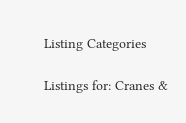Listing Categories

Listings for: Cranes &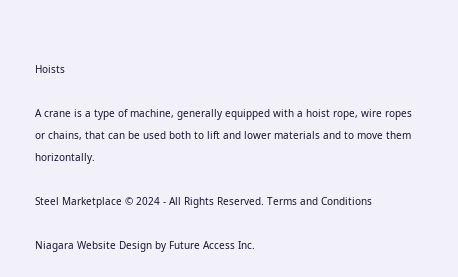Hoists

A crane is a type of machine, generally equipped with a hoist rope, wire ropes or chains, that can be used both to lift and lower materials and to move them horizontally.

Steel Marketplace © 2024 - All Rights Reserved. Terms and Conditions

Niagara Website Design by Future Access Inc.